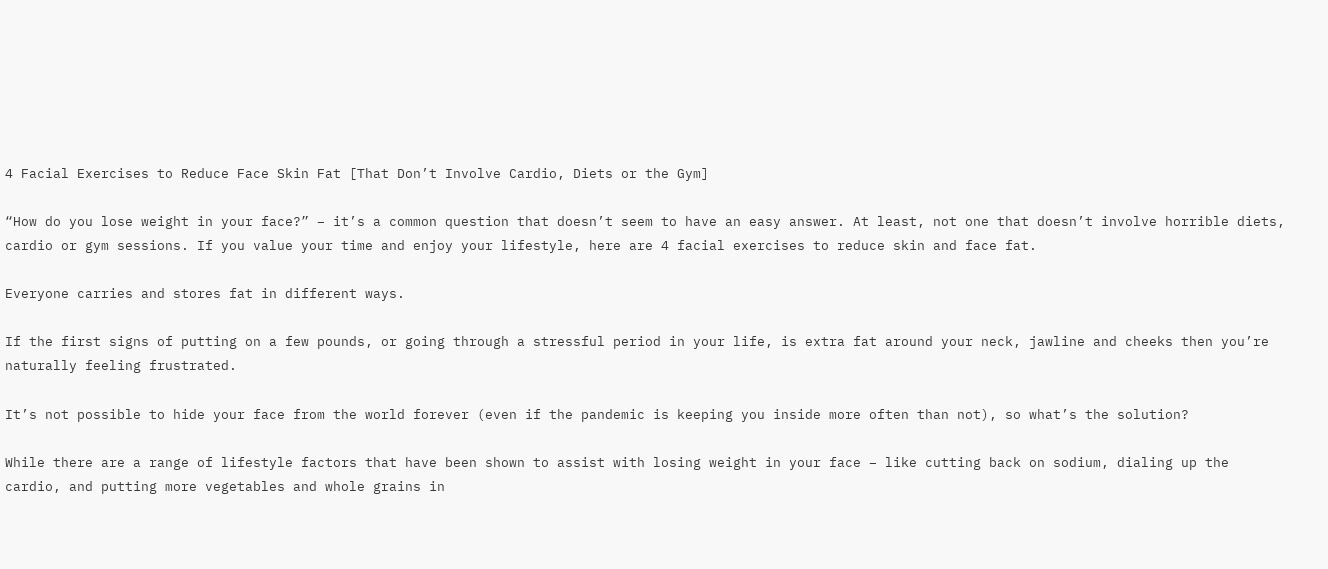4 Facial Exercises to Reduce Face Skin Fat [That Don’t Involve Cardio, Diets or the Gym]

“How do you lose weight in your face?” – it’s a common question that doesn’t seem to have an easy answer. At least, not one that doesn’t involve horrible diets, cardio or gym sessions. If you value your time and enjoy your lifestyle, here are 4 facial exercises to reduce skin and face fat.

Everyone carries and stores fat in different ways.

If the first signs of putting on a few pounds, or going through a stressful period in your life, is extra fat around your neck, jawline and cheeks then you’re naturally feeling frustrated.

It’s not possible to hide your face from the world forever (even if the pandemic is keeping you inside more often than not), so what’s the solution?

While there are a range of lifestyle factors that have been shown to assist with losing weight in your face – like cutting back on sodium, dialing up the cardio, and putting more vegetables and whole grains in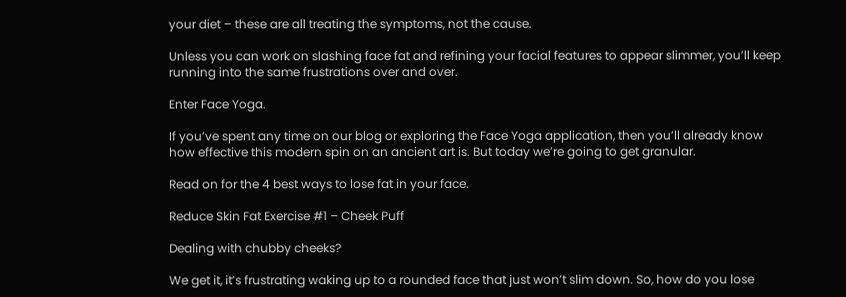your diet – these are all treating the symptoms, not the cause.

Unless you can work on slashing face fat and refining your facial features to appear slimmer, you’ll keep running into the same frustrations over and over.

Enter Face Yoga.

If you’ve spent any time on our blog or exploring the Face Yoga application, then you’ll already know how effective this modern spin on an ancient art is. But today we’re going to get granular.

Read on for the 4 best ways to lose fat in your face.

Reduce Skin Fat Exercise #1 – Cheek Puff

Dealing with chubby cheeks?

We get it, it’s frustrating waking up to a rounded face that just won’t slim down. So, how do you lose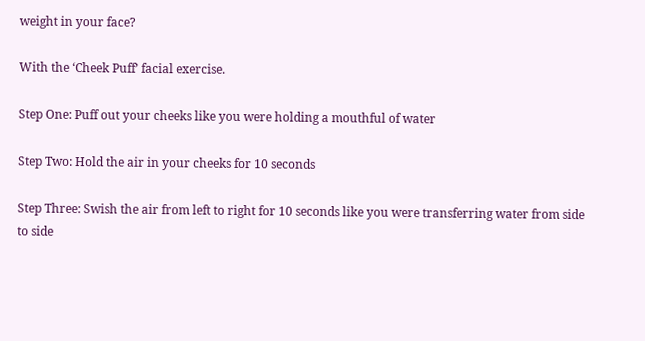weight in your face?

With the ‘Cheek Puff’ facial exercise.

Step One: Puff out your cheeks like you were holding a mouthful of water

Step Two: Hold the air in your cheeks for 10 seconds

Step Three: Swish the air from left to right for 10 seconds like you were transferring water from side to side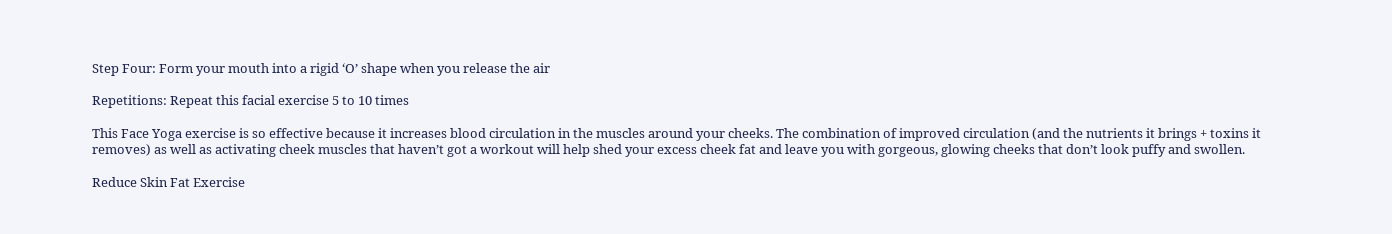Step Four: Form your mouth into a rigid ‘O’ shape when you release the air

Repetitions: Repeat this facial exercise 5 to 10 times

This Face Yoga exercise is so effective because it increases blood circulation in the muscles around your cheeks. The combination of improved circulation (and the nutrients it brings + toxins it removes) as well as activating cheek muscles that haven’t got a workout will help shed your excess cheek fat and leave you with gorgeous, glowing cheeks that don’t look puffy and swollen.

Reduce Skin Fat Exercise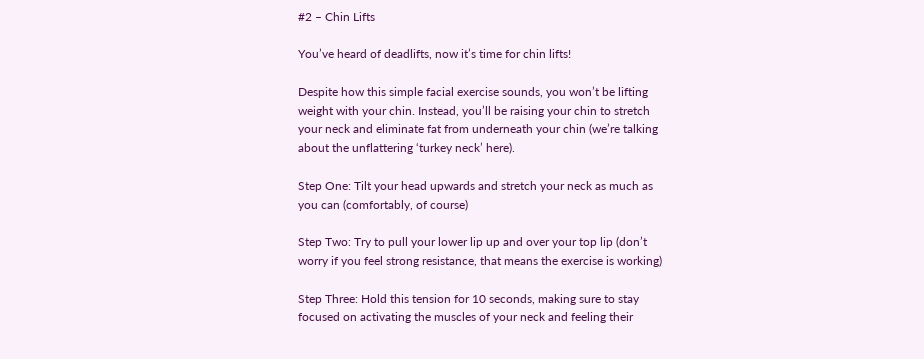#2 – Chin Lifts

You’ve heard of deadlifts, now it’s time for chin lifts!

Despite how this simple facial exercise sounds, you won’t be lifting weight with your chin. Instead, you’ll be raising your chin to stretch your neck and eliminate fat from underneath your chin (we’re talking about the unflattering ‘turkey neck’ here).

Step One: Tilt your head upwards and stretch your neck as much as you can (comfortably, of course)

Step Two: Try to pull your lower lip up and over your top lip (don’t worry if you feel strong resistance, that means the exercise is working)

Step Three: Hold this tension for 10 seconds, making sure to stay focused on activating the muscles of your neck and feeling their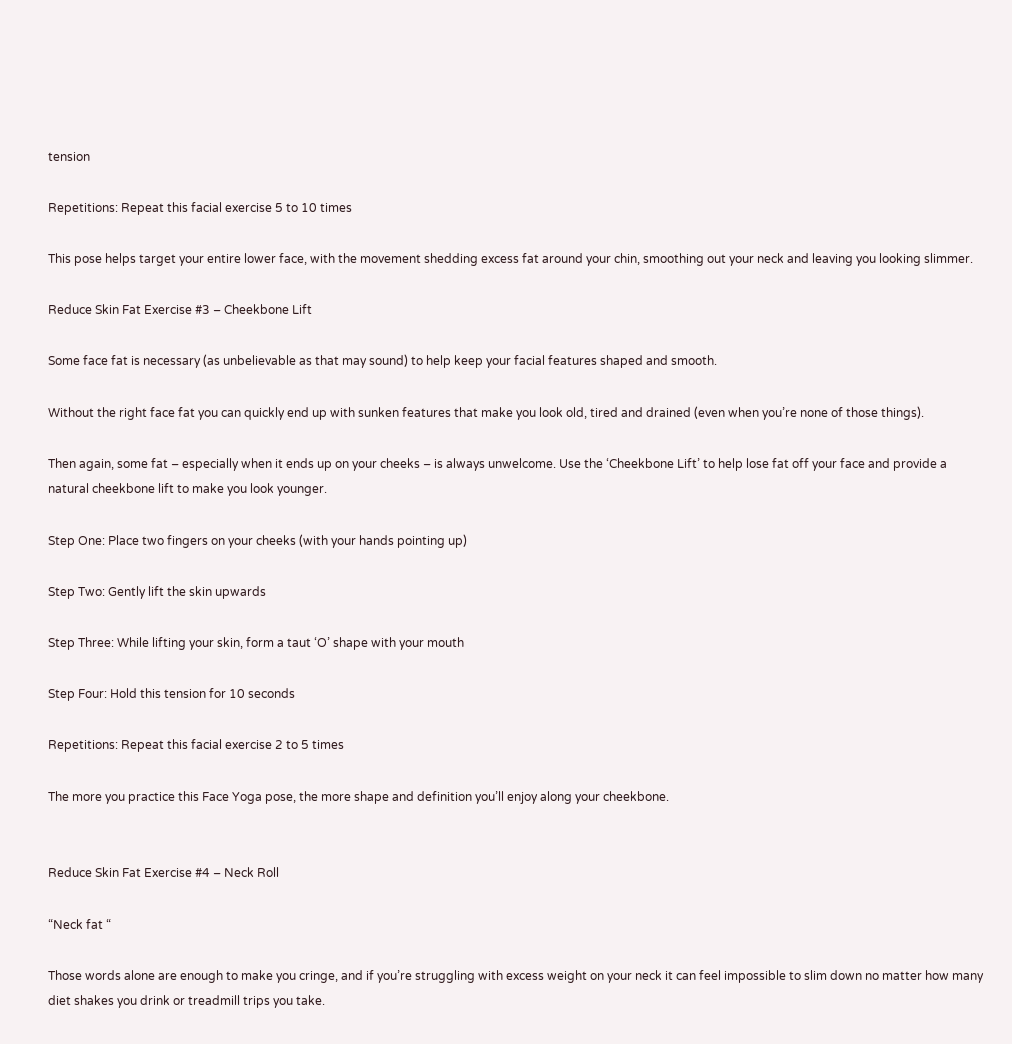tension

Repetitions: Repeat this facial exercise 5 to 10 times

This pose helps target your entire lower face, with the movement shedding excess fat around your chin, smoothing out your neck and leaving you looking slimmer.

Reduce Skin Fat Exercise #3 – Cheekbone Lift

Some face fat is necessary (as unbelievable as that may sound) to help keep your facial features shaped and smooth.

Without the right face fat you can quickly end up with sunken features that make you look old, tired and drained (even when you’re none of those things).

Then again, some fat – especially when it ends up on your cheeks – is always unwelcome. Use the ‘Cheekbone Lift’ to help lose fat off your face and provide a natural cheekbone lift to make you look younger.

Step One: Place two fingers on your cheeks (with your hands pointing up)

Step Two: Gently lift the skin upwards

Step Three: While lifting your skin, form a taut ‘O’ shape with your mouth

Step Four: Hold this tension for 10 seconds

Repetitions: Repeat this facial exercise 2 to 5 times

The more you practice this Face Yoga pose, the more shape and definition you’ll enjoy along your cheekbone.


Reduce Skin Fat Exercise #4 – Neck Roll

“Neck fat “

Those words alone are enough to make you cringe, and if you’re struggling with excess weight on your neck it can feel impossible to slim down no matter how many diet shakes you drink or treadmill trips you take.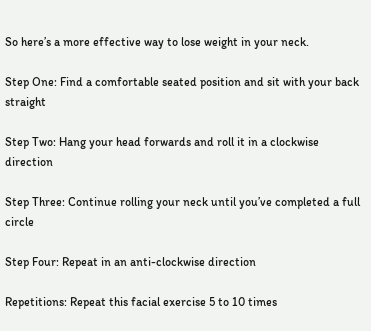So here’s a more effective way to lose weight in your neck.

Step One: Find a comfortable seated position and sit with your back straight

Step Two: Hang your head forwards and roll it in a clockwise direction

Step Three: Continue rolling your neck until you’ve completed a full circle

Step Four: Repeat in an anti-clockwise direction

Repetitions: Repeat this facial exercise 5 to 10 times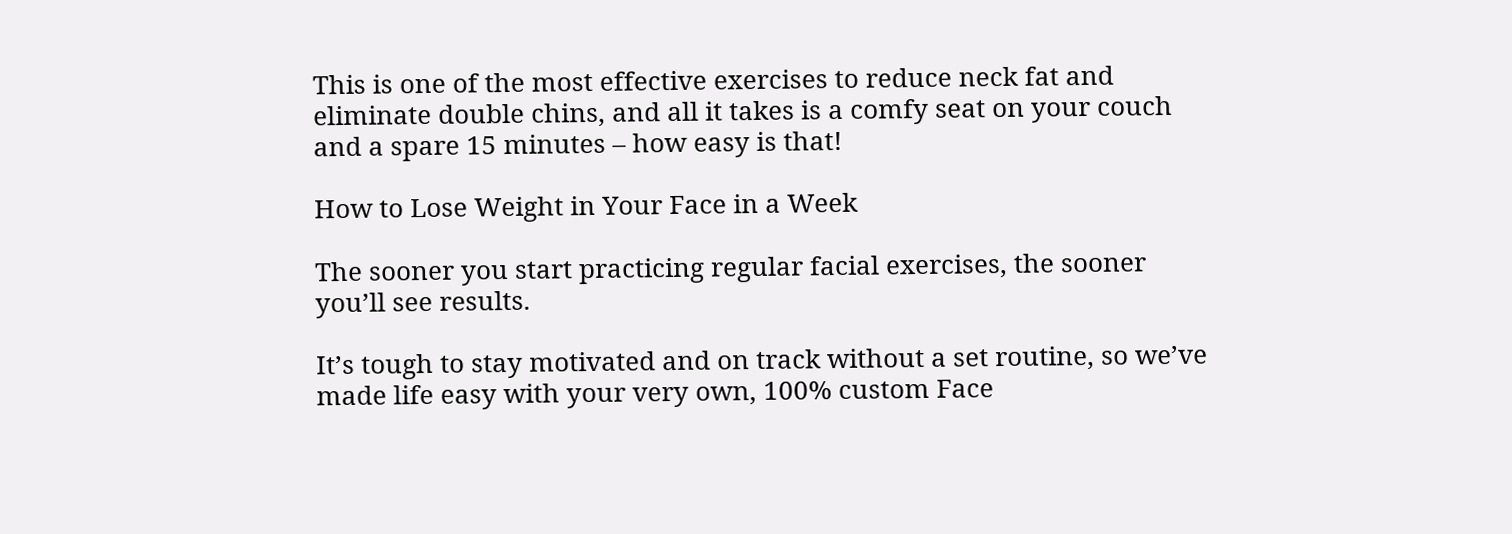This is one of the most effective exercises to reduce neck fat and eliminate double chins, and all it takes is a comfy seat on your couch and a spare 15 minutes – how easy is that!

How to Lose Weight in Your Face in a Week

The sooner you start practicing regular facial exercises, the sooner you’ll see results.

It’s tough to stay motivated and on track without a set routine, so we’ve made life easy with your very own, 100% custom Face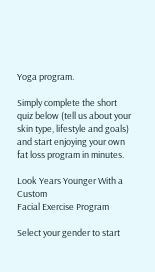Yoga program.

Simply complete the short quiz below (tell us about your skin type, lifestyle and goals) and start enjoying your own fat loss program in minutes.

Look Years Younger With a Custom
Facial Exercise Program

Select your gender to start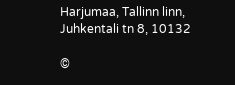Harjumaa, Tallinn linn, Juhkentali tn 8, 10132

©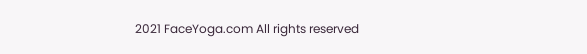2021 FaceYoga.com All rights reserved